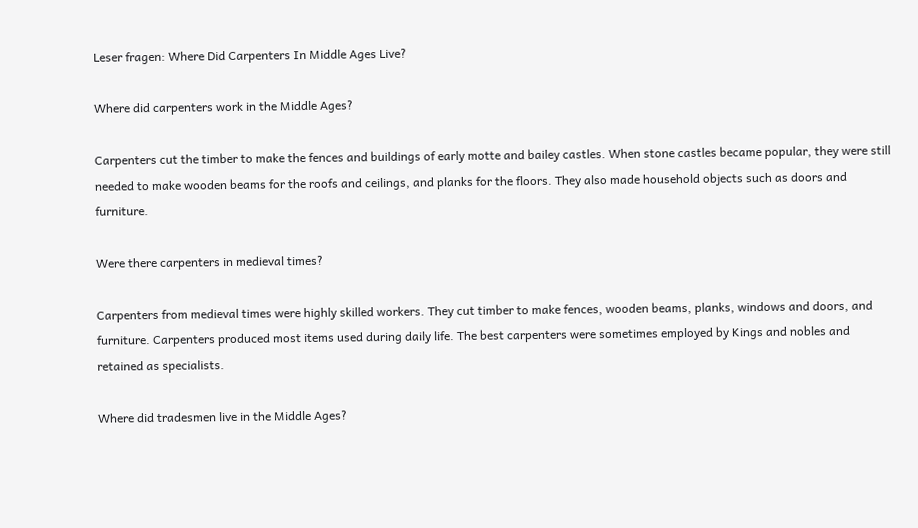Leser fragen: Where Did Carpenters In Middle Ages Live?

Where did carpenters work in the Middle Ages?

Carpenters cut the timber to make the fences and buildings of early motte and bailey castles. When stone castles became popular, they were still needed to make wooden beams for the roofs and ceilings, and planks for the floors. They also made household objects such as doors and furniture.

Were there carpenters in medieval times?

Carpenters from medieval times were highly skilled workers. They cut timber to make fences, wooden beams, planks, windows and doors, and furniture. Carpenters produced most items used during daily life. The best carpenters were sometimes employed by Kings and nobles and retained as specialists.

Where did tradesmen live in the Middle Ages?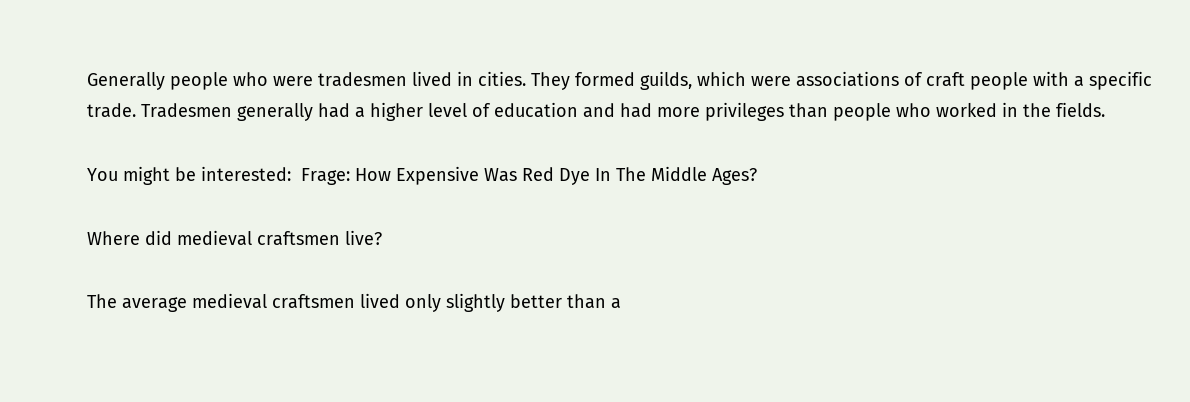Generally people who were tradesmen lived in cities. They formed guilds, which were associations of craft people with a specific trade. Tradesmen generally had a higher level of education and had more privileges than people who worked in the fields.

You might be interested:  Frage: How Expensive Was Red Dye In The Middle Ages?

Where did medieval craftsmen live?

The average medieval craftsmen lived only slightly better than a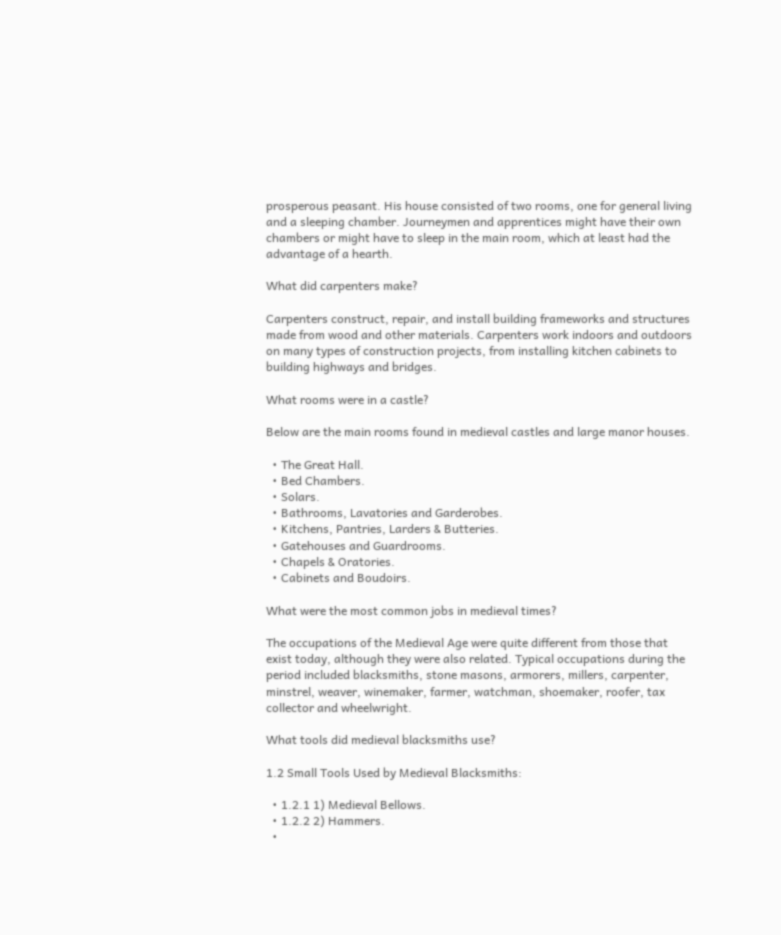prosperous peasant. His house consisted of two rooms, one for general living and a sleeping chamber. Journeymen and apprentices might have their own chambers or might have to sleep in the main room, which at least had the advantage of a hearth.

What did carpenters make?

Carpenters construct, repair, and install building frameworks and structures made from wood and other materials. Carpenters work indoors and outdoors on many types of construction projects, from installing kitchen cabinets to building highways and bridges.

What rooms were in a castle?

Below are the main rooms found in medieval castles and large manor houses.

  • The Great Hall.
  • Bed Chambers.
  • Solars.
  • Bathrooms, Lavatories and Garderobes.
  • Kitchens, Pantries, Larders & Butteries.
  • Gatehouses and Guardrooms.
  • Chapels & Oratories.
  • Cabinets and Boudoirs.

What were the most common jobs in medieval times?

The occupations of the Medieval Age were quite different from those that exist today, although they were also related. Typical occupations during the period included blacksmiths, stone masons, armorers, millers, carpenter, minstrel, weaver, winemaker, farmer, watchman, shoemaker, roofer, tax collector and wheelwright.

What tools did medieval blacksmiths use?

1.2 Small Tools Used by Medieval Blacksmiths:

  • 1.2.1 1) Medieval Bellows.
  • 1.2.2 2) Hammers.
  •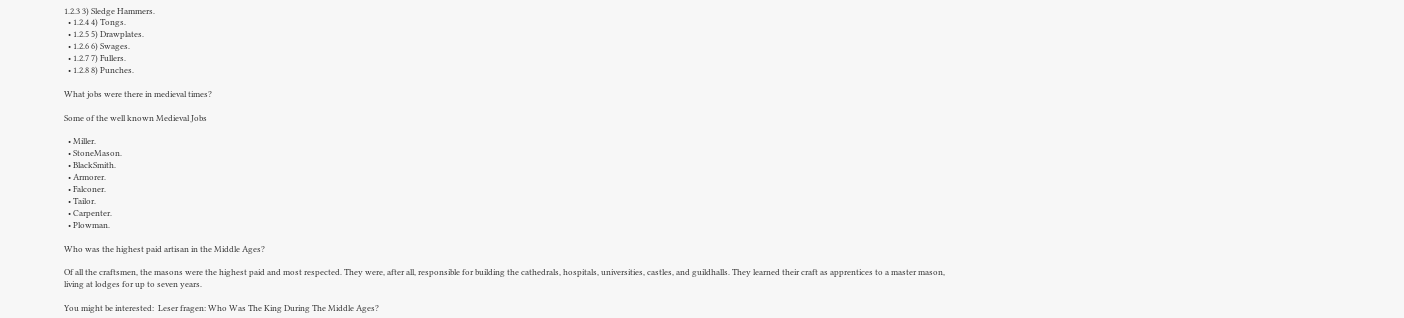1.2.3 3) Sledge Hammers.
  • 1.2.4 4) Tongs.
  • 1.2.5 5) Drawplates.
  • 1.2.6 6) Swages.
  • 1.2.7 7) Fullers.
  • 1.2.8 8) Punches.

What jobs were there in medieval times?

Some of the well known Medieval Jobs

  • Miller.
  • StoneMason.
  • BlackSmith.
  • Armorer.
  • Falconer.
  • Tailor.
  • Carpenter.
  • Plowman.

Who was the highest paid artisan in the Middle Ages?

Of all the craftsmen, the masons were the highest paid and most respected. They were, after all, responsible for building the cathedrals, hospitals, universities, castles, and guildhalls. They learned their craft as apprentices to a master mason, living at lodges for up to seven years.

You might be interested:  Leser fragen: Who Was The King During The Middle Ages?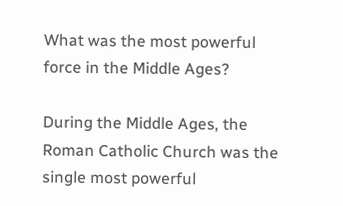What was the most powerful force in the Middle Ages?

During the Middle Ages, the Roman Catholic Church was the single most powerful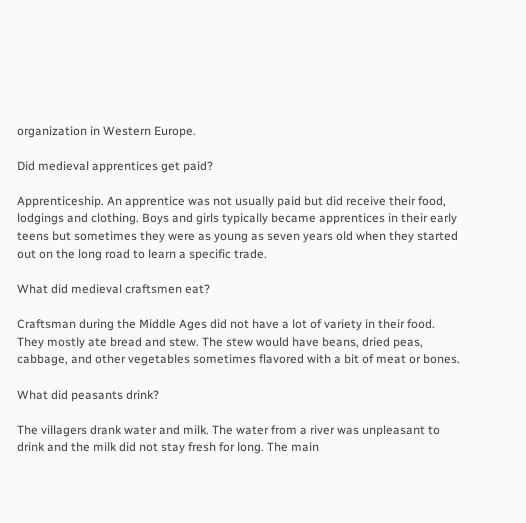organization in Western Europe.

Did medieval apprentices get paid?

Apprenticeship. An apprentice was not usually paid but did receive their food, lodgings and clothing. Boys and girls typically became apprentices in their early teens but sometimes they were as young as seven years old when they started out on the long road to learn a specific trade.

What did medieval craftsmen eat?

Craftsman during the Middle Ages did not have a lot of variety in their food. They mostly ate bread and stew. The stew would have beans, dried peas, cabbage, and other vegetables sometimes flavored with a bit of meat or bones.

What did peasants drink?

The villagers drank water and milk. The water from a river was unpleasant to drink and the milk did not stay fresh for long. The main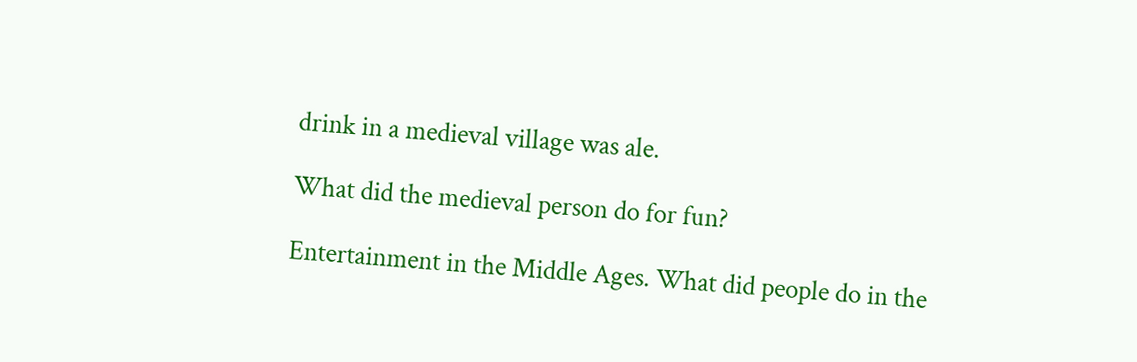drink in a medieval village was ale.

What did the medieval person do for fun?

Entertainment in the Middle Ages. What did people do in the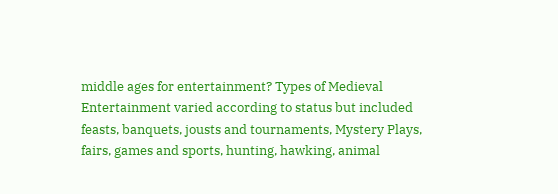middle ages for entertainment? Types of Medieval Entertainment varied according to status but included feasts, banquets, jousts and tournaments, Mystery Plays, fairs, games and sports, hunting, hawking, animal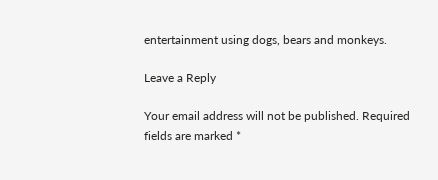entertainment using dogs, bears and monkeys.

Leave a Reply

Your email address will not be published. Required fields are marked *